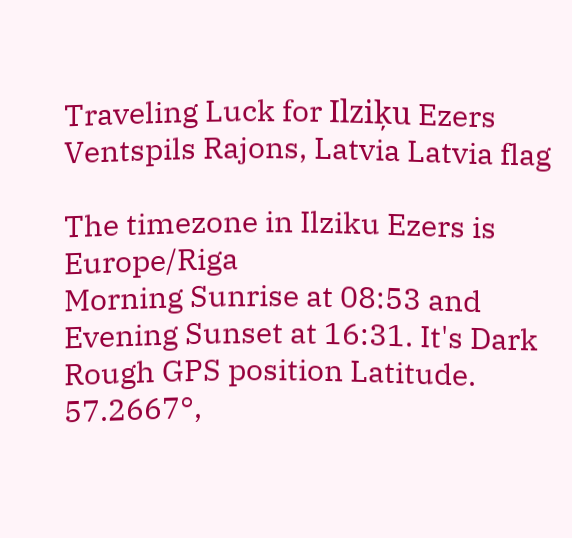Traveling Luck for Ilziķu Ezers Ventspils Rajons, Latvia Latvia flag

The timezone in Ilziku Ezers is Europe/Riga
Morning Sunrise at 08:53 and Evening Sunset at 16:31. It's Dark
Rough GPS position Latitude. 57.2667°,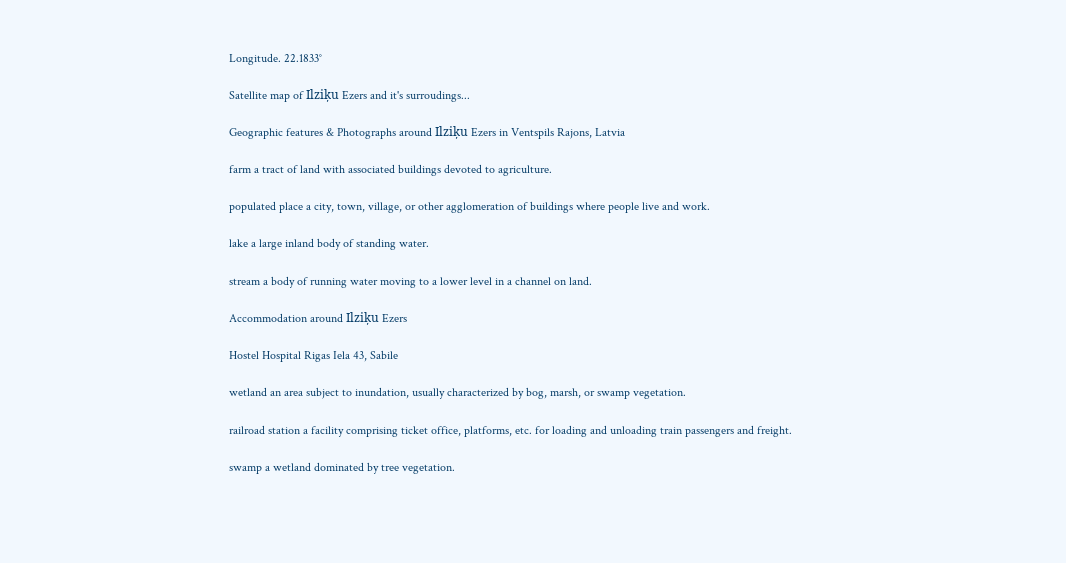Longitude. 22.1833°

Satellite map of Ilziķu Ezers and it's surroudings...

Geographic features & Photographs around Ilziķu Ezers in Ventspils Rajons, Latvia

farm a tract of land with associated buildings devoted to agriculture.

populated place a city, town, village, or other agglomeration of buildings where people live and work.

lake a large inland body of standing water.

stream a body of running water moving to a lower level in a channel on land.

Accommodation around Ilziķu Ezers

Hostel Hospital Rigas Iela 43, Sabile

wetland an area subject to inundation, usually characterized by bog, marsh, or swamp vegetation.

railroad station a facility comprising ticket office, platforms, etc. for loading and unloading train passengers and freight.

swamp a wetland dominated by tree vegetation.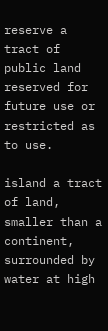reserve a tract of public land reserved for future use or restricted as to use.

island a tract of land, smaller than a continent, surrounded by water at high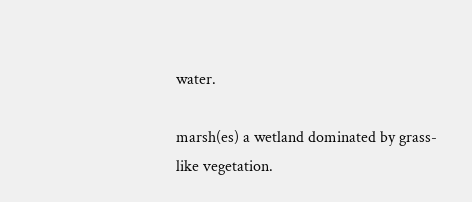water.

marsh(es) a wetland dominated by grass-like vegetation.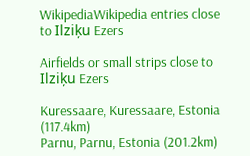WikipediaWikipedia entries close to Ilziķu Ezers

Airfields or small strips close to Ilziķu Ezers

Kuressaare, Kuressaare, Estonia (117.4km)
Parnu, Parnu, Estonia (201.2km)